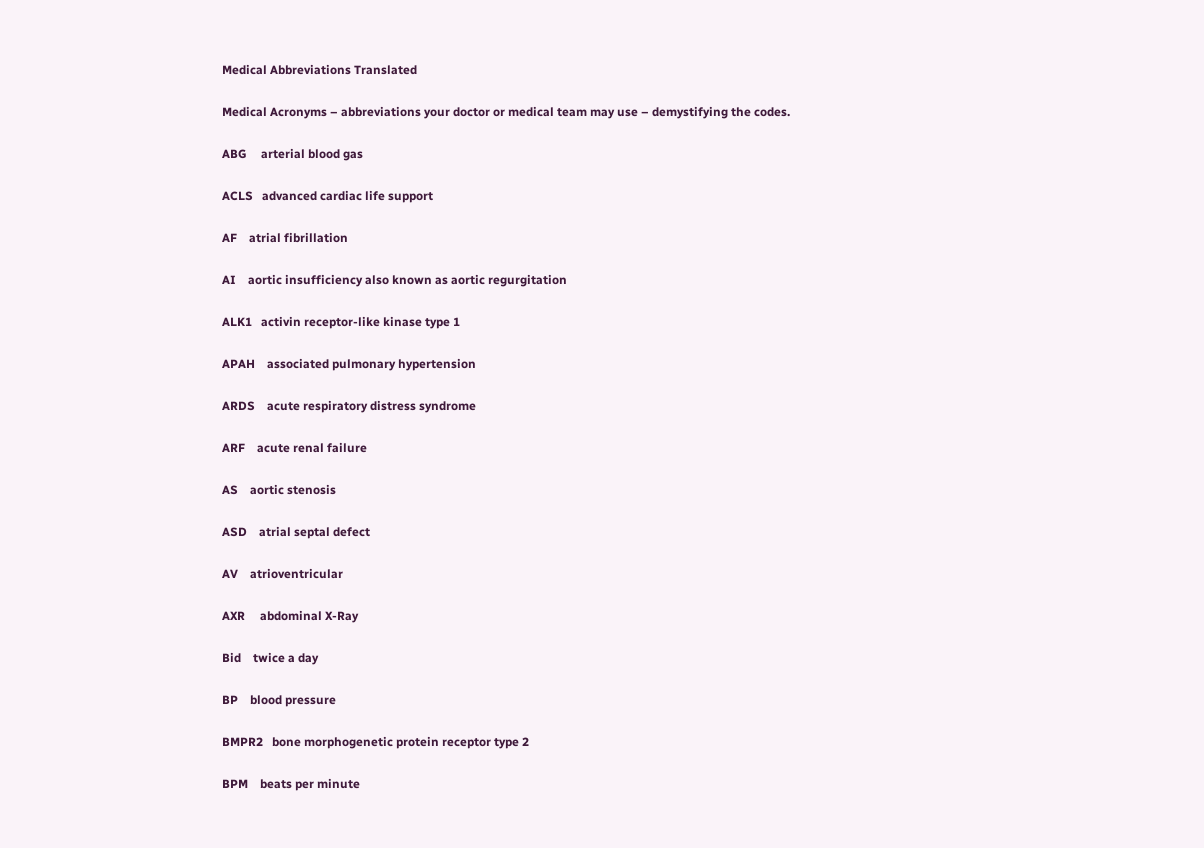Medical Abbreviations Translated

Medical Acronyms – abbreviations your doctor or medical team may use – demystifying the codes.

ABG     arterial blood gas

ACLS   advanced cardiac life support

AF    atrial fibrillation

AI    aortic insufficiency also known as aortic regurgitation

ALK1   activin receptor-like kinase type 1

APAH    associated pulmonary hypertension

ARDS    acute respiratory distress syndrome

ARF    acute renal failure

AS    aortic stenosis

ASD    atrial septal defect

AV    atrioventricular

AXR     abdominal X-Ray

Bid    twice a day

BP    blood pressure

BMPR2   bone morphogenetic protein receptor type 2

BPM    beats per minute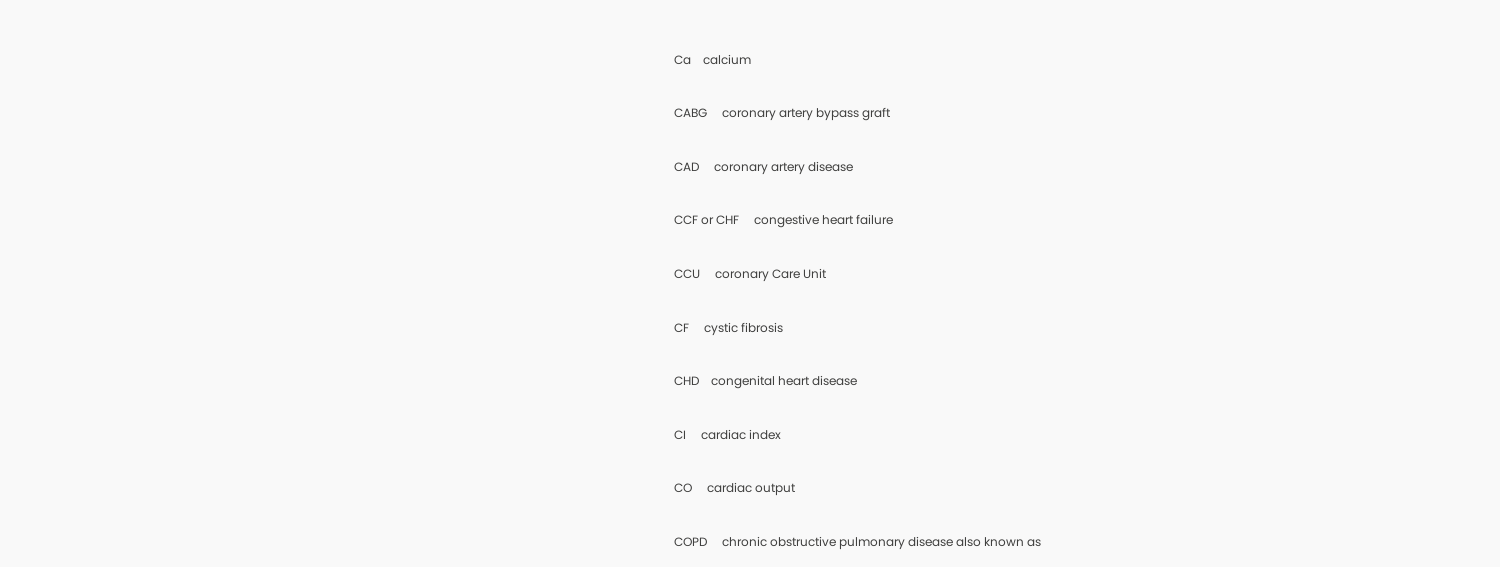Ca    calcium

CABG     coronary artery bypass graft

CAD     coronary artery disease

CCF or CHF     congestive heart failure

CCU     coronary Care Unit

CF     cystic fibrosis

CHD    congenital heart disease

CI     cardiac index

CO     cardiac output

COPD     chronic obstructive pulmonary disease also known as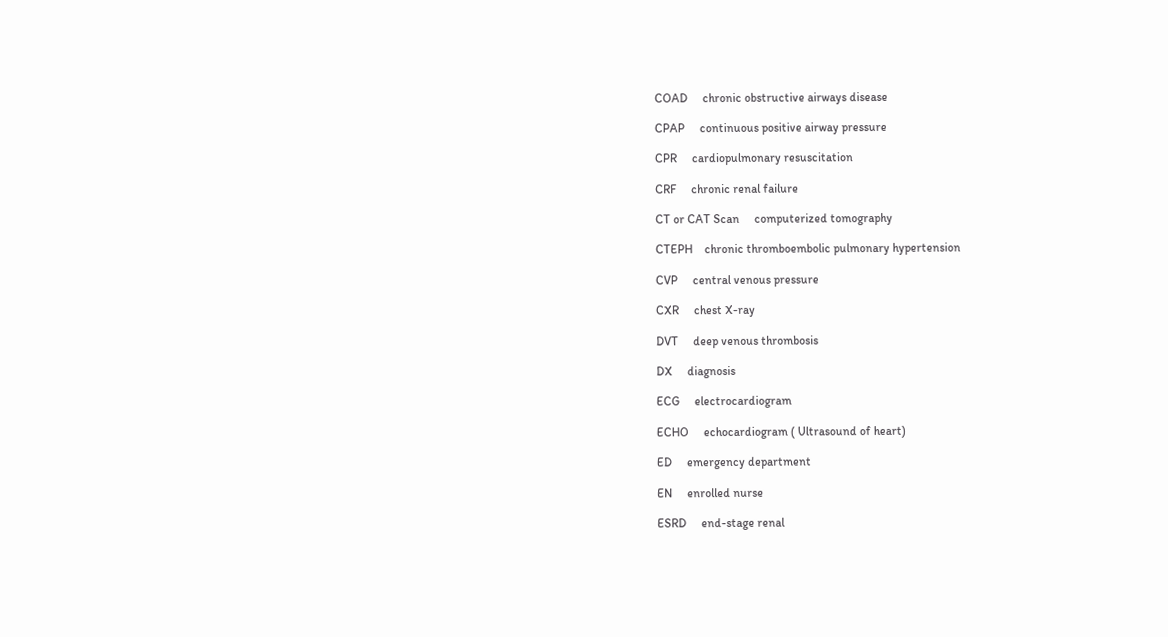COAD     chronic obstructive airways disease

CPAP     continuous positive airway pressure

CPR     cardiopulmonary resuscitation

CRF     chronic renal failure

CT or CAT Scan     computerized tomography

CTEPH    chronic thromboembolic pulmonary hypertension

CVP     central venous pressure

CXR     chest X-ray

DVT     deep venous thrombosis

DX     diagnosis

ECG     electrocardiogram

ECHO     echocardiogram ( Ultrasound of heart)

ED     emergency department

EN     enrolled nurse

ESRD     end-stage renal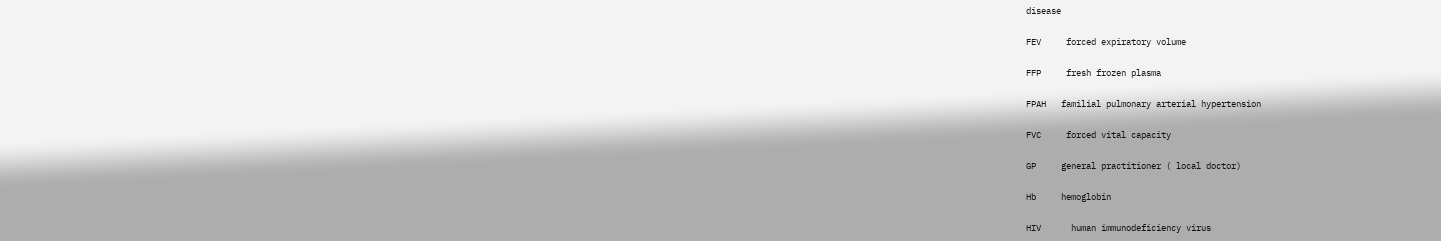disease

FEV     forced expiratory volume

FFP     fresh frozen plasma

FPAH   familial pulmonary arterial hypertension

FVC     forced vital capacity

GP     general practitioner ( local doctor)

Hb     hemoglobin

HIV      human immunodeficiency virus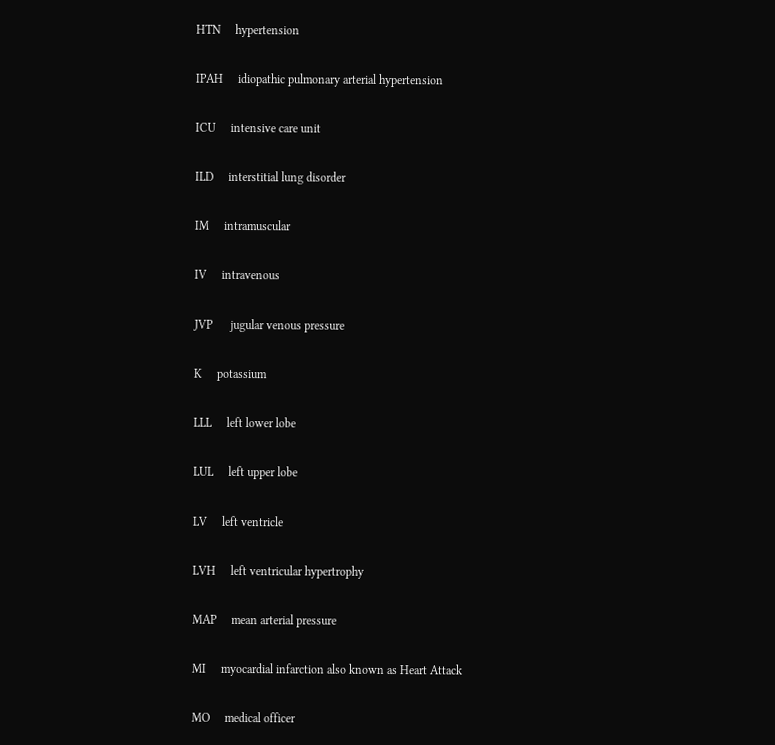HTN     hypertension

IPAH     idiopathic pulmonary arterial hypertension

ICU     intensive care unit

ILD     interstitial lung disorder

IM     intramuscular

IV     intravenous

JVP      jugular venous pressure

K     potassium

LLL     left lower lobe

LUL     left upper lobe

LV     left ventricle

LVH     left ventricular hypertrophy

MAP     mean arterial pressure

MI     myocardial infarction also known as Heart Attack

MO     medical officer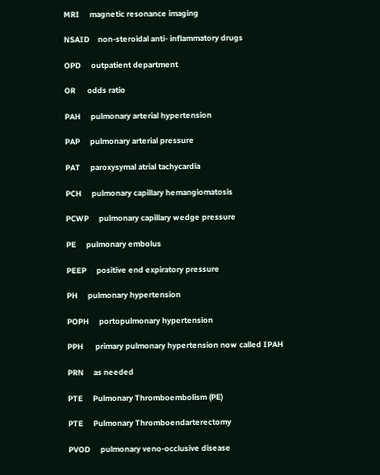MRI     magnetic resonance imaging

NSAID    non-steroidal anti- inflammatory drugs

OPD     outpatient department

OR      odds ratio

PAH     pulmonary arterial hypertension

PAP     pulmonary arterial pressure

PAT     paroxysymal atrial tachycardia

PCH     pulmonary capillary hemangiomatosis

PCWP     pulmonary capillary wedge pressure

PE     pulmonary embolus

PEEP     positive end expiratory pressure

PH     pulmonary hypertension

POPH     portopulmonary hypertension

PPH      primary pulmonary hypertension now called IPAH

PRN     as needed

PTE     Pulmonary Thromboembolism (PE)

PTE     Pulmonary Thromboendarterectomy

PVOD     pulmonary veno-occlusive disease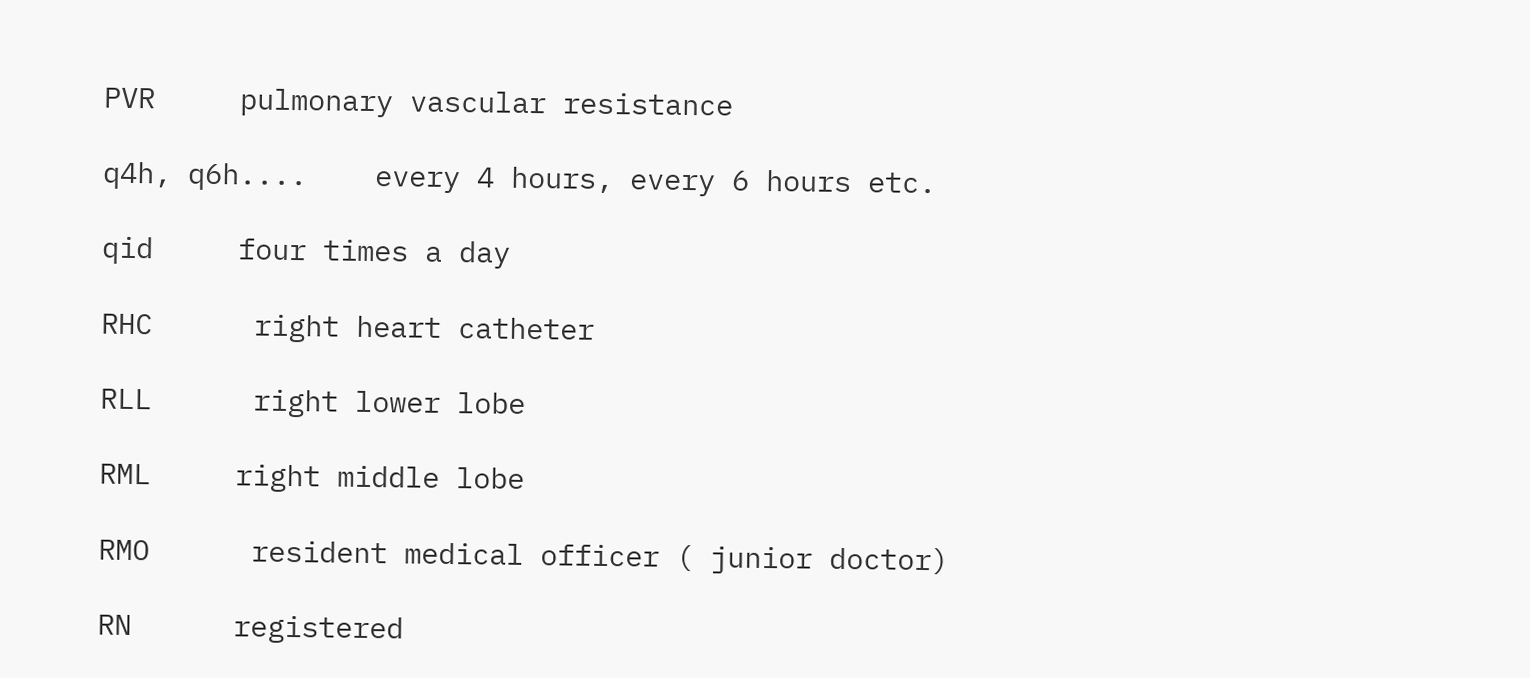PVR     pulmonary vascular resistance

q4h, q6h....    every 4 hours, every 6 hours etc.

qid     four times a day

RHC      right heart catheter

RLL      right lower lobe

RML     right middle lobe

RMO      resident medical officer ( junior doctor)

RN      registered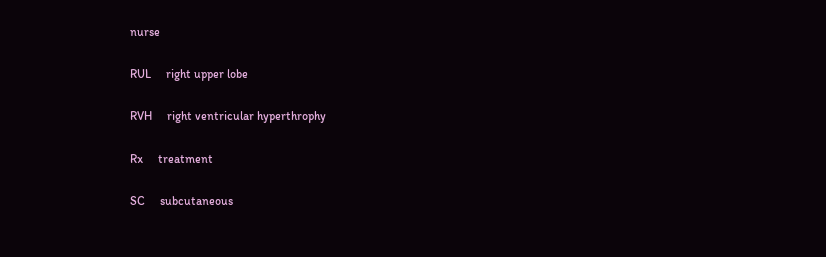nurse

RUL     right upper lobe

RVH     right ventricular hyperthrophy

Rx     treatment

SC     subcutaneous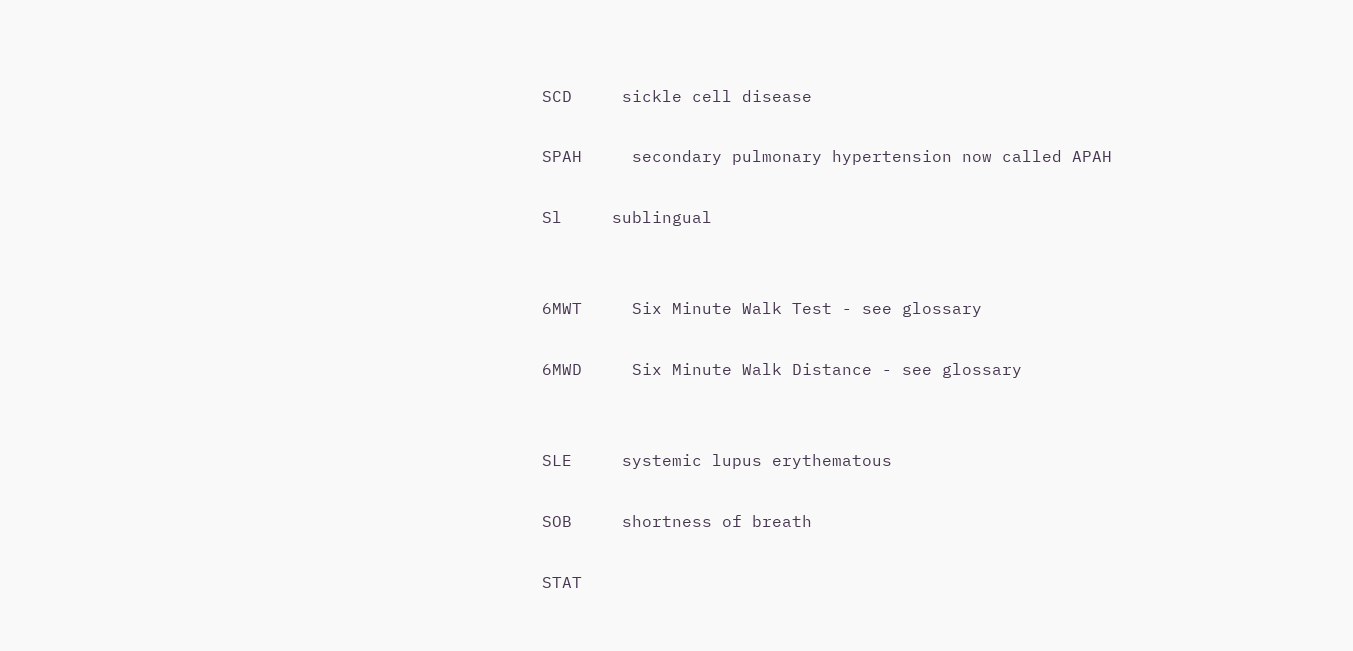SCD     sickle cell disease

SPAH     secondary pulmonary hypertension now called APAH

Sl     sublingual


6MWT     Six Minute Walk Test - see glossary

6MWD     Six Minute Walk Distance - see glossary


SLE     systemic lupus erythematous

SOB     shortness of breath

STAT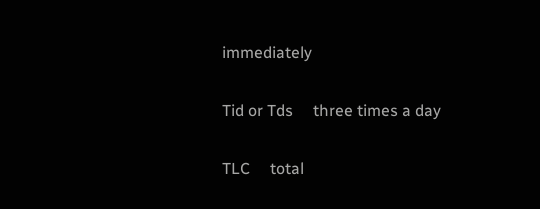immediately

Tid or Tds     three times a day

TLC     total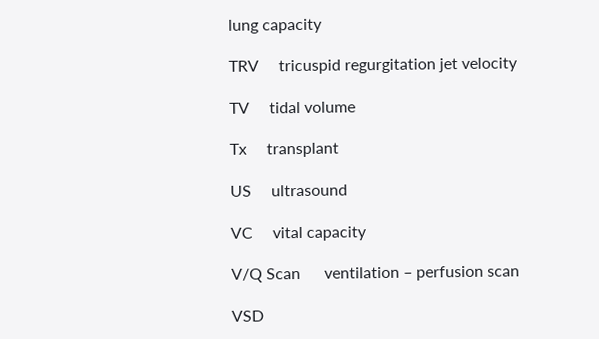lung capacity

TRV     tricuspid regurgitation jet velocity

TV     tidal volume

Tx     transplant

US     ultrasound

VC     vital capacity

V/Q Scan      ventilation – perfusion scan

VSD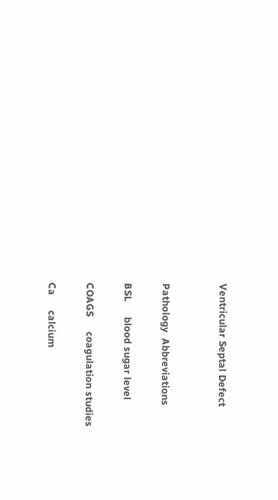Ventricular Septal Defect


Pathology  Abbreviations

BSL     blood sugar level

COAGS     coagulation studies

Ca     calcium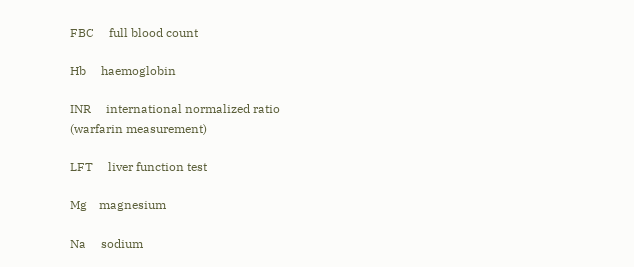FBC     full blood count

Hb     haemoglobin

INR     international normalized ratio (warfarin measurement)

LFT     liver function test

Mg    magnesium

Na     sodium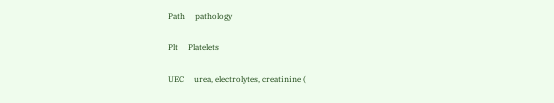Path     pathology

Plt     Platelets

UEC     urea, electrolytes, creatinine (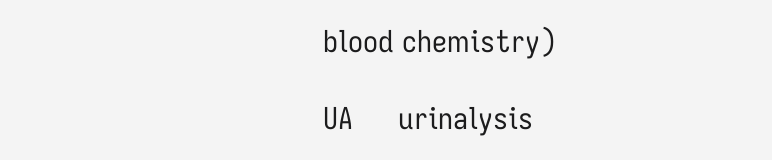blood chemistry)

UA     urinalysis